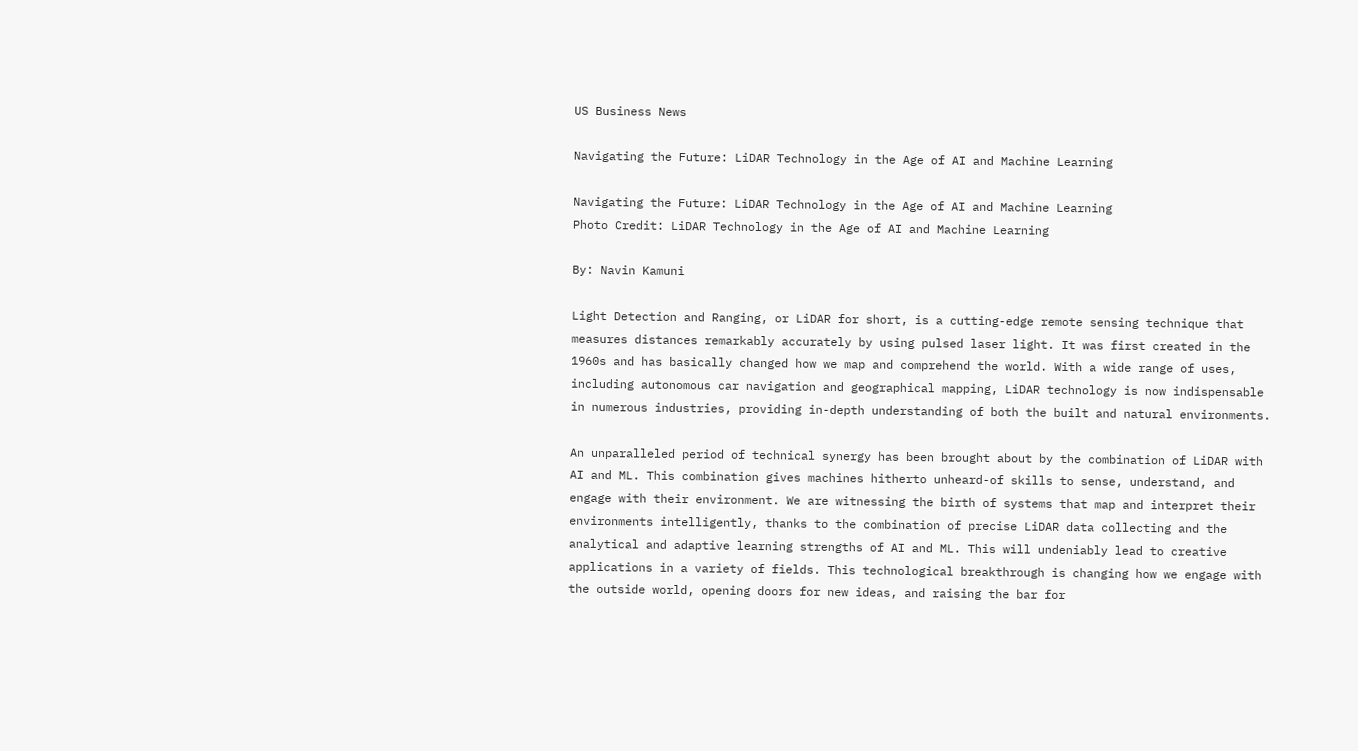US Business News

Navigating the Future: LiDAR Technology in the Age of AI and Machine Learning

Navigating the Future: LiDAR Technology in the Age of AI and Machine Learning
Photo Credit: LiDAR Technology in the Age of AI and Machine Learning

By: Navin Kamuni

Light Detection and Ranging, or LiDAR for short, is a cutting-edge remote sensing technique that measures distances remarkably accurately by using pulsed laser light. It was first created in the 1960s and has basically changed how we map and comprehend the world. With a wide range of uses, including autonomous car navigation and geographical mapping, LiDAR technology is now indispensable in numerous industries, providing in-depth understanding of both the built and natural environments.

An unparalleled period of technical synergy has been brought about by the combination of LiDAR with AI and ML. This combination gives machines hitherto unheard-of skills to sense, understand, and engage with their environment. We are witnessing the birth of systems that map and interpret their environments intelligently, thanks to the combination of precise LiDAR data collecting and the analytical and adaptive learning strengths of AI and ML. This will undeniably lead to creative applications in a variety of fields. This technological breakthrough is changing how we engage with the outside world, opening doors for new ideas, and raising the bar for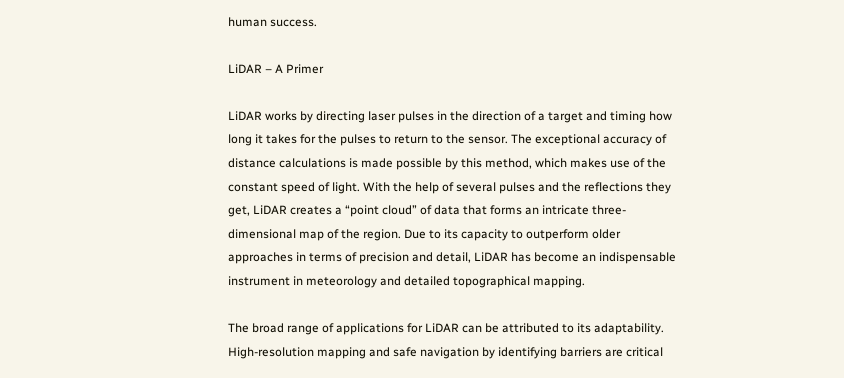human success.

LiDAR – A Primer

LiDAR works by directing laser pulses in the direction of a target and timing how long it takes for the pulses to return to the sensor. The exceptional accuracy of distance calculations is made possible by this method, which makes use of the constant speed of light. With the help of several pulses and the reflections they get, LiDAR creates a “point cloud” of data that forms an intricate three-dimensional map of the region. Due to its capacity to outperform older approaches in terms of precision and detail, LiDAR has become an indispensable instrument in meteorology and detailed topographical mapping.

The broad range of applications for LiDAR can be attributed to its adaptability. High-resolution mapping and safe navigation by identifying barriers are critical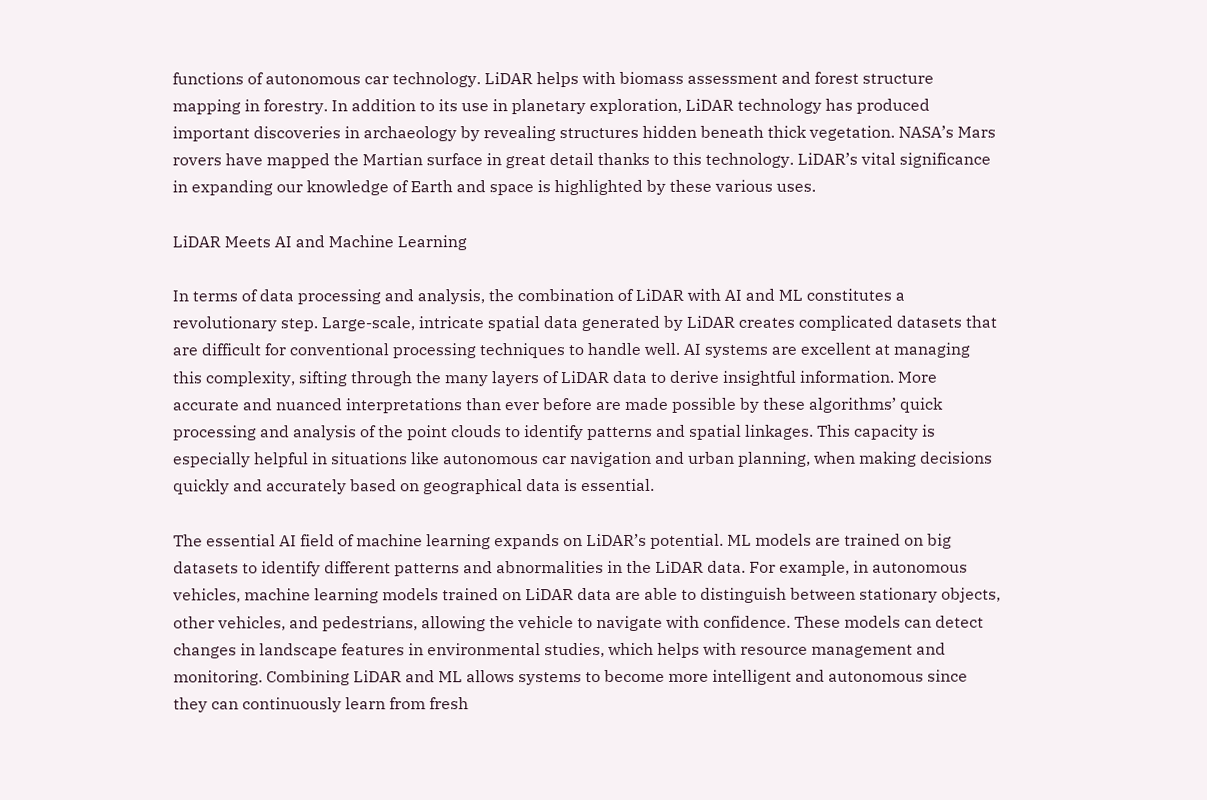functions of autonomous car technology. LiDAR helps with biomass assessment and forest structure mapping in forestry. In addition to its use in planetary exploration, LiDAR technology has produced important discoveries in archaeology by revealing structures hidden beneath thick vegetation. NASA’s Mars rovers have mapped the Martian surface in great detail thanks to this technology. LiDAR’s vital significance in expanding our knowledge of Earth and space is highlighted by these various uses.

LiDAR Meets AI and Machine Learning

In terms of data processing and analysis, the combination of LiDAR with AI and ML constitutes a revolutionary step. Large-scale, intricate spatial data generated by LiDAR creates complicated datasets that are difficult for conventional processing techniques to handle well. AI systems are excellent at managing this complexity, sifting through the many layers of LiDAR data to derive insightful information. More accurate and nuanced interpretations than ever before are made possible by these algorithms’ quick processing and analysis of the point clouds to identify patterns and spatial linkages. This capacity is especially helpful in situations like autonomous car navigation and urban planning, when making decisions quickly and accurately based on geographical data is essential.

The essential AI field of machine learning expands on LiDAR’s potential. ML models are trained on big datasets to identify different patterns and abnormalities in the LiDAR data. For example, in autonomous vehicles, machine learning models trained on LiDAR data are able to distinguish between stationary objects, other vehicles, and pedestrians, allowing the vehicle to navigate with confidence. These models can detect changes in landscape features in environmental studies, which helps with resource management and monitoring. Combining LiDAR and ML allows systems to become more intelligent and autonomous since they can continuously learn from fresh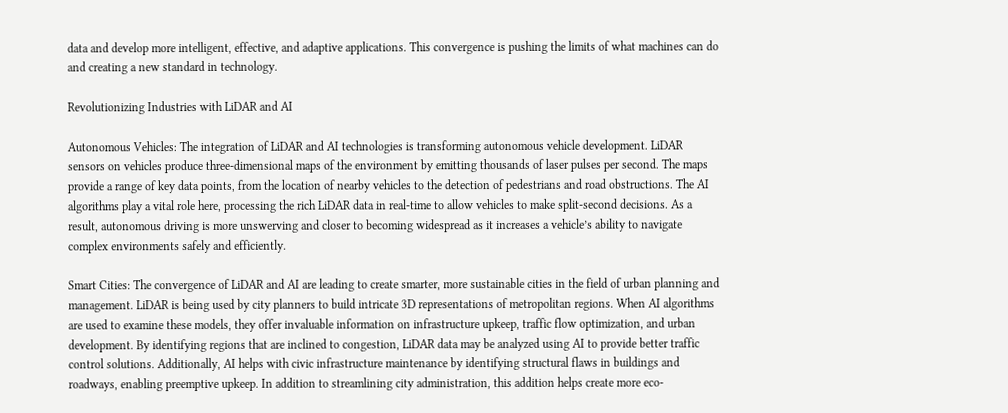data and develop more intelligent, effective, and adaptive applications. This convergence is pushing the limits of what machines can do and creating a new standard in technology.

Revolutionizing Industries with LiDAR and AI

Autonomous Vehicles: The integration of LiDAR and AI technologies is transforming autonomous vehicle development. LiDAR sensors on vehicles produce three-dimensional maps of the environment by emitting thousands of laser pulses per second. The maps provide a range of key data points, from the location of nearby vehicles to the detection of pedestrians and road obstructions. The AI algorithms play a vital role here, processing the rich LiDAR data in real-time to allow vehicles to make split-second decisions. As a result, autonomous driving is more unswerving and closer to becoming widespread as it increases a vehicle’s ability to navigate complex environments safely and efficiently.

Smart Cities: The convergence of LiDAR and AI are leading to create smarter, more sustainable cities in the field of urban planning and management. LiDAR is being used by city planners to build intricate 3D representations of metropolitan regions. When AI algorithms are used to examine these models, they offer invaluable information on infrastructure upkeep, traffic flow optimization, and urban development. By identifying regions that are inclined to congestion, LiDAR data may be analyzed using AI to provide better traffic control solutions. Additionally, AI helps with civic infrastructure maintenance by identifying structural flaws in buildings and roadways, enabling preemptive upkeep. In addition to streamlining city administration, this addition helps create more eco-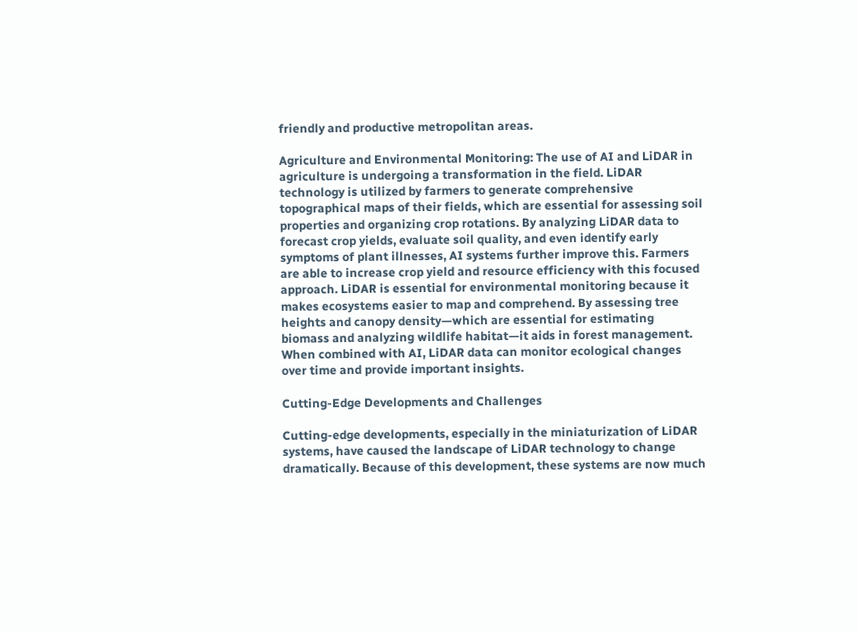friendly and productive metropolitan areas.

Agriculture and Environmental Monitoring: The use of AI and LiDAR in agriculture is undergoing a transformation in the field. LiDAR technology is utilized by farmers to generate comprehensive topographical maps of their fields, which are essential for assessing soil properties and organizing crop rotations. By analyzing LiDAR data to forecast crop yields, evaluate soil quality, and even identify early symptoms of plant illnesses, AI systems further improve this. Farmers are able to increase crop yield and resource efficiency with this focused approach. LiDAR is essential for environmental monitoring because it makes ecosystems easier to map and comprehend. By assessing tree heights and canopy density—which are essential for estimating biomass and analyzing wildlife habitat—it aids in forest management. When combined with AI, LiDAR data can monitor ecological changes over time and provide important insights.

Cutting-Edge Developments and Challenges

Cutting-edge developments, especially in the miniaturization of LiDAR systems, have caused the landscape of LiDAR technology to change dramatically. Because of this development, these systems are now much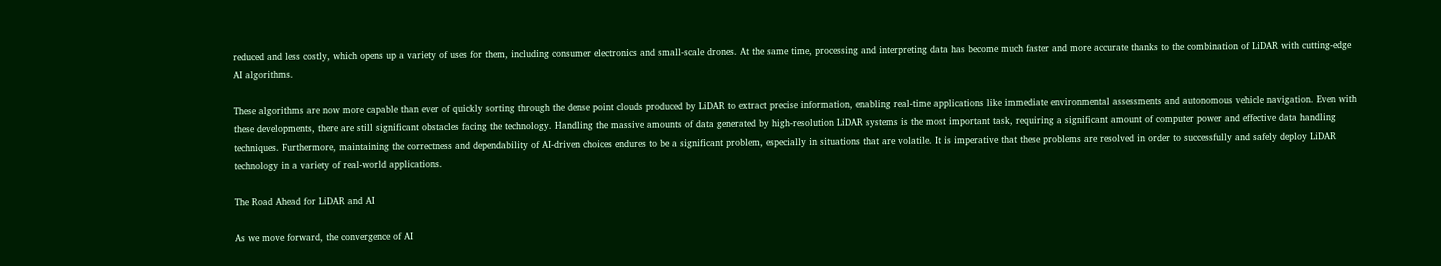reduced and less costly, which opens up a variety of uses for them, including consumer electronics and small-scale drones. At the same time, processing and interpreting data has become much faster and more accurate thanks to the combination of LiDAR with cutting-edge AI algorithms.

These algorithms are now more capable than ever of quickly sorting through the dense point clouds produced by LiDAR to extract precise information, enabling real-time applications like immediate environmental assessments and autonomous vehicle navigation. Even with these developments, there are still significant obstacles facing the technology. Handling the massive amounts of data generated by high-resolution LiDAR systems is the most important task, requiring a significant amount of computer power and effective data handling techniques. Furthermore, maintaining the correctness and dependability of AI-driven choices endures to be a significant problem, especially in situations that are volatile. It is imperative that these problems are resolved in order to successfully and safely deploy LiDAR technology in a variety of real-world applications.

The Road Ahead for LiDAR and AI

As we move forward, the convergence of AI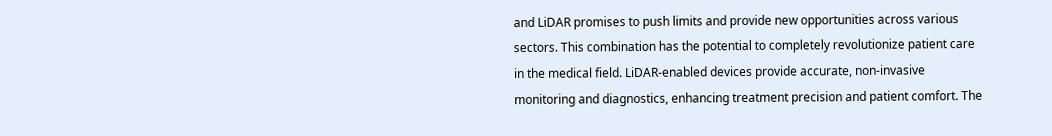and LiDAR promises to push limits and provide new opportunities across various sectors. This combination has the potential to completely revolutionize patient care in the medical field. LiDAR-enabled devices provide accurate, non-invasive monitoring and diagnostics, enhancing treatment precision and patient comfort. The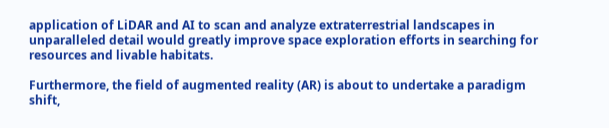application of LiDAR and AI to scan and analyze extraterrestrial landscapes in unparalleled detail would greatly improve space exploration efforts in searching for resources and livable habitats.

Furthermore, the field of augmented reality (AR) is about to undertake a paradigm shift,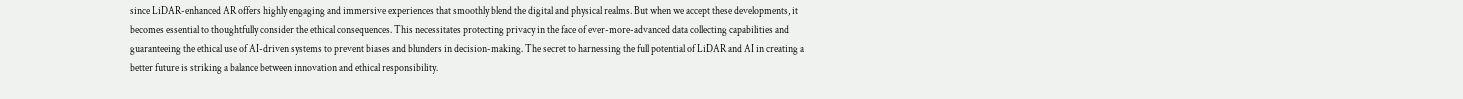since LiDAR-enhanced AR offers highly engaging and immersive experiences that smoothly blend the digital and physical realms. But when we accept these developments, it becomes essential to thoughtfully consider the ethical consequences. This necessitates protecting privacy in the face of ever-more-advanced data collecting capabilities and guaranteeing the ethical use of AI-driven systems to prevent biases and blunders in decision-making. The secret to harnessing the full potential of LiDAR and AI in creating a better future is striking a balance between innovation and ethical responsibility.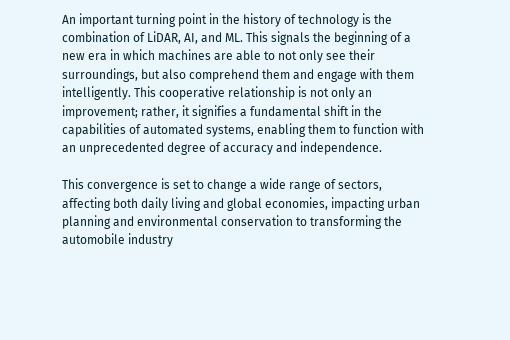An important turning point in the history of technology is the combination of LiDAR, AI, and ML. This signals the beginning of a new era in which machines are able to not only see their surroundings, but also comprehend them and engage with them intelligently. This cooperative relationship is not only an improvement; rather, it signifies a fundamental shift in the capabilities of automated systems, enabling them to function with an unprecedented degree of accuracy and independence.

This convergence is set to change a wide range of sectors, affecting both daily living and global economies, impacting urban planning and environmental conservation to transforming the automobile industry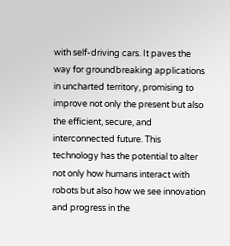with self-driving cars. It paves the way for groundbreaking applications in uncharted territory, promising to improve not only the present but also the efficient, secure, and interconnected future. This technology has the potential to alter not only how humans interact with robots but also how we see innovation and progress in the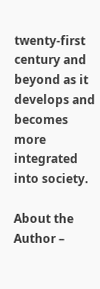twenty-first century and beyond as it develops and becomes more integrated into society.

About the Author –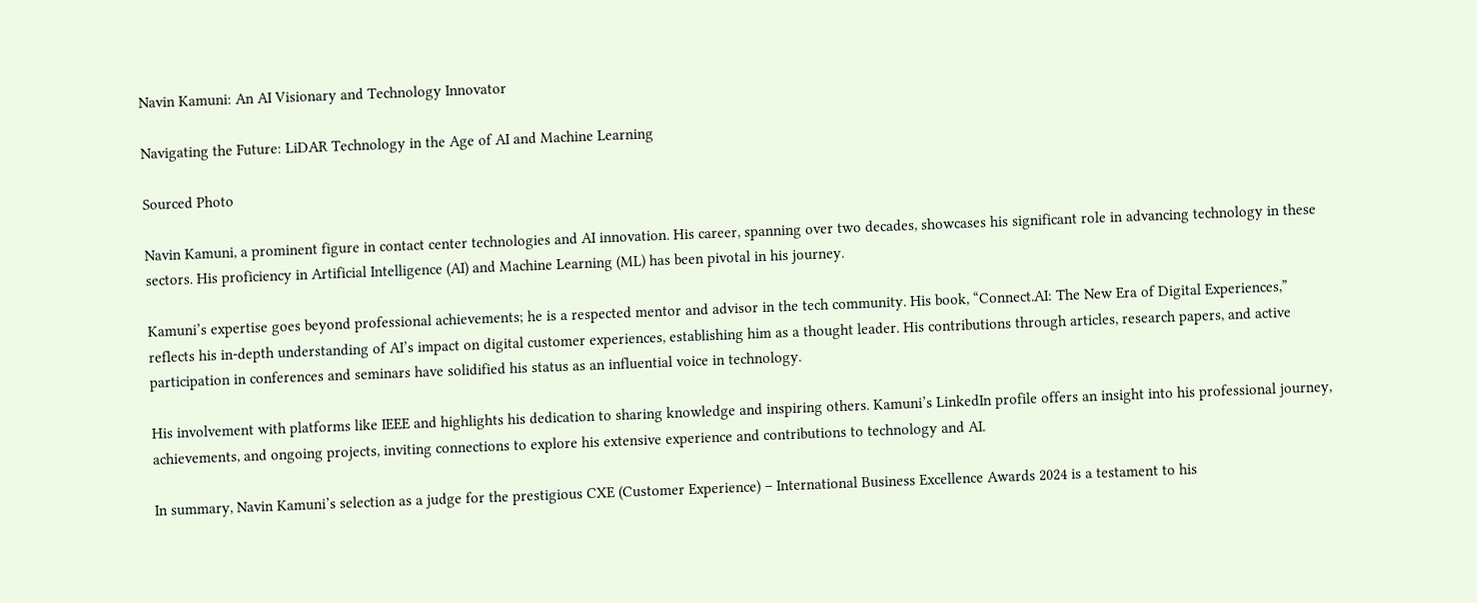Navin Kamuni: An AI Visionary and Technology Innovator

Navigating the Future: LiDAR Technology in the Age of AI and Machine Learning

Sourced Photo

Navin Kamuni, a prominent figure in contact center technologies and AI innovation. His career, spanning over two decades, showcases his significant role in advancing technology in these sectors. His proficiency in Artificial Intelligence (AI) and Machine Learning (ML) has been pivotal in his journey.

Kamuni’s expertise goes beyond professional achievements; he is a respected mentor and advisor in the tech community. His book, “Connect.AI: The New Era of Digital Experiences,” reflects his in-depth understanding of AI’s impact on digital customer experiences, establishing him as a thought leader. His contributions through articles, research papers, and active participation in conferences and seminars have solidified his status as an influential voice in technology.

His involvement with platforms like IEEE and highlights his dedication to sharing knowledge and inspiring others. Kamuni’s LinkedIn profile offers an insight into his professional journey, achievements, and ongoing projects, inviting connections to explore his extensive experience and contributions to technology and AI.

In summary, Navin Kamuni’s selection as a judge for the prestigious CXE (Customer Experience) – International Business Excellence Awards 2024 is a testament to his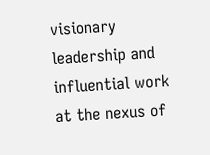visionary leadership and influential work at the nexus of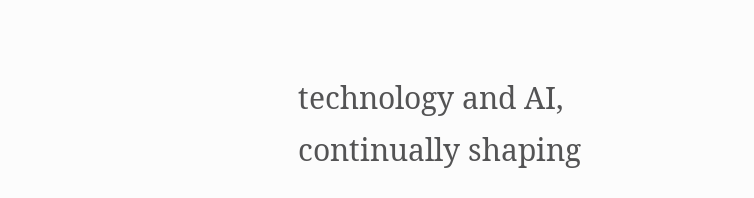technology and AI, continually shaping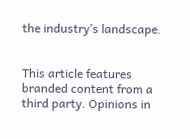the industry’s landscape.


This article features branded content from a third party. Opinions in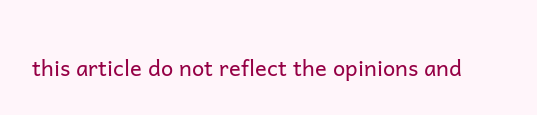this article do not reflect the opinions and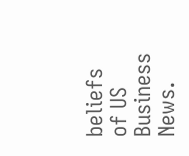beliefs of US Business News.